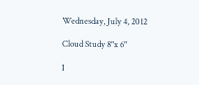Wednesday, July 4, 2012

Cloud Study 8"x 6"

I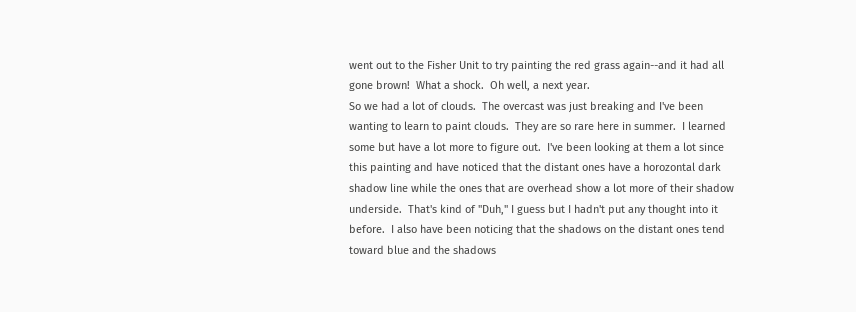went out to the Fisher Unit to try painting the red grass again--and it had all gone brown!  What a shock.  Oh well, a next year.
So we had a lot of clouds.  The overcast was just breaking and I've been wanting to learn to paint clouds.  They are so rare here in summer.  I learned some but have a lot more to figure out.  I've been looking at them a lot since this painting and have noticed that the distant ones have a horozontal dark shadow line while the ones that are overhead show a lot more of their shadow underside.  That's kind of "Duh," I guess but I hadn't put any thought into it before.  I also have been noticing that the shadows on the distant ones tend toward blue and the shadows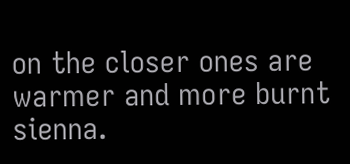on the closer ones are warmer and more burnt sienna.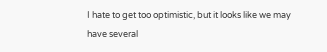I hate to get too optimistic, but it looks like we may have several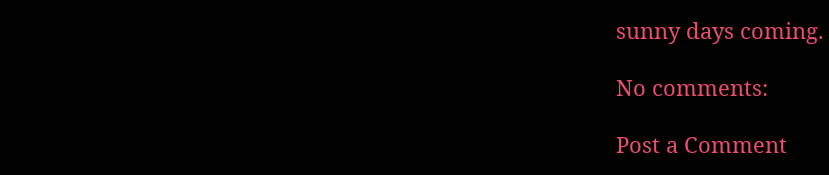sunny days coming.

No comments:

Post a Comment